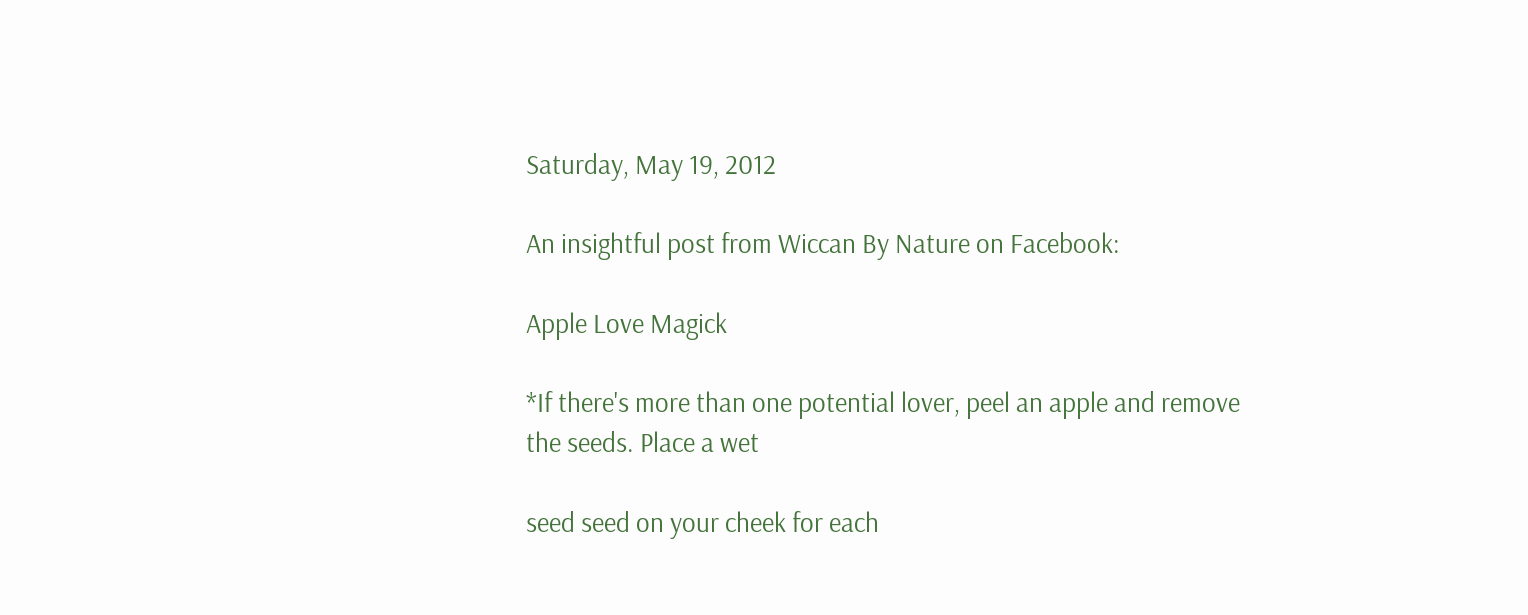Saturday, May 19, 2012

An insightful post from Wiccan By Nature on Facebook:

Apple Love Magick

*If there's more than one potential lover, peel an apple and remove the seeds. Place a wet

seed seed on your cheek for each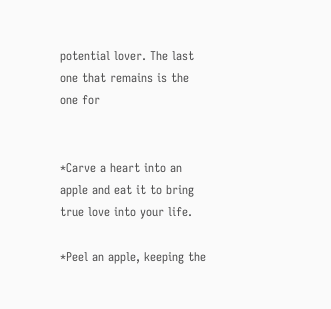potential lover. The last one that remains is the one for


*Carve a heart into an apple and eat it to bring true love into your life.

*Peel an apple, keeping the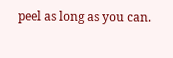peel as long as you can.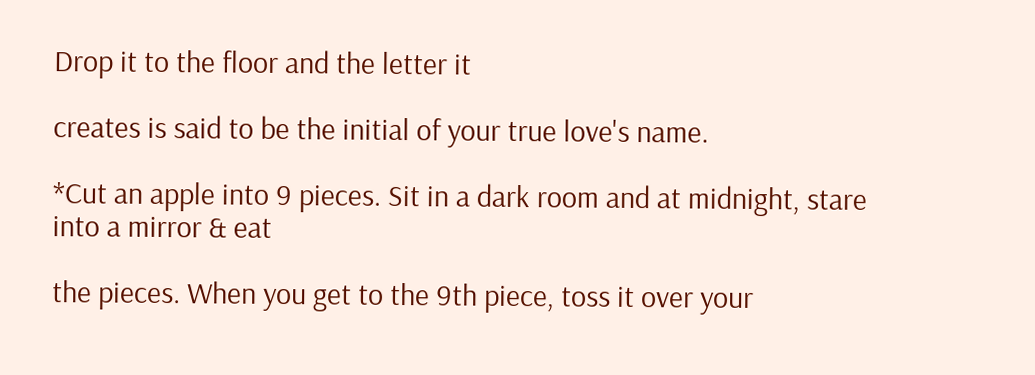Drop it to the floor and the letter it

creates is said to be the initial of your true love's name.

*Cut an apple into 9 pieces. Sit in a dark room and at midnight, stare into a mirror & eat

the pieces. When you get to the 9th piece, toss it over your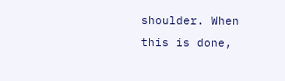shoulder. When this is done,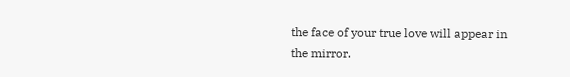the face of your true love will appear in the mirror.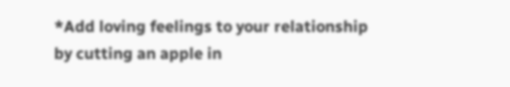*Add loving feelings to your relationship by cutting an apple in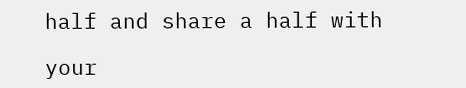half and share a half with

your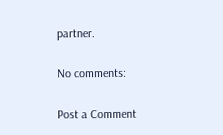partner.

No comments:

Post a Comment